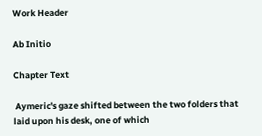Work Header

Ab Initio

Chapter Text

 Aymeric's gaze shifted between the two folders that laid upon his desk, one of which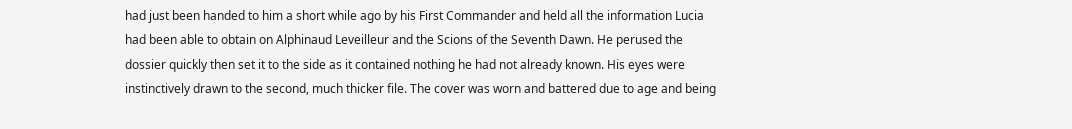had just been handed to him a short while ago by his First Commander and held all the information Lucia had been able to obtain on Alphinaud Leveilleur and the Scions of the Seventh Dawn. He perused the dossier quickly then set it to the side as it contained nothing he had not already known. His eyes were instinctively drawn to the second, much thicker file. The cover was worn and battered due to age and being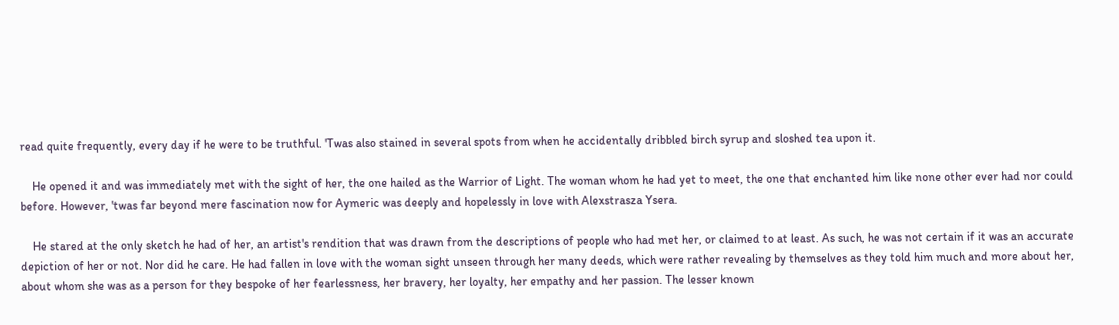read quite frequently, every day if he were to be truthful. 'Twas also stained in several spots from when he accidentally dribbled birch syrup and sloshed tea upon it.

    He opened it and was immediately met with the sight of her, the one hailed as the Warrior of Light. The woman whom he had yet to meet, the one that enchanted him like none other ever had nor could before. However, 'twas far beyond mere fascination now for Aymeric was deeply and hopelessly in love with Alexstrasza Ysera.

    He stared at the only sketch he had of her, an artist's rendition that was drawn from the descriptions of people who had met her, or claimed to at least. As such, he was not certain if it was an accurate depiction of her or not. Nor did he care. He had fallen in love with the woman sight unseen through her many deeds, which were rather revealing by themselves as they told him much and more about her, about whom she was as a person for they bespoke of her fearlessness, her bravery, her loyalty, her empathy and her passion. The lesser known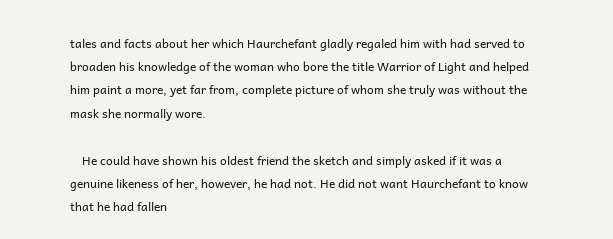tales and facts about her which Haurchefant gladly regaled him with had served to broaden his knowledge of the woman who bore the title Warrior of Light and helped him paint a more, yet far from, complete picture of whom she truly was without the mask she normally wore.

    He could have shown his oldest friend the sketch and simply asked if it was a genuine likeness of her, however, he had not. He did not want Haurchefant to know that he had fallen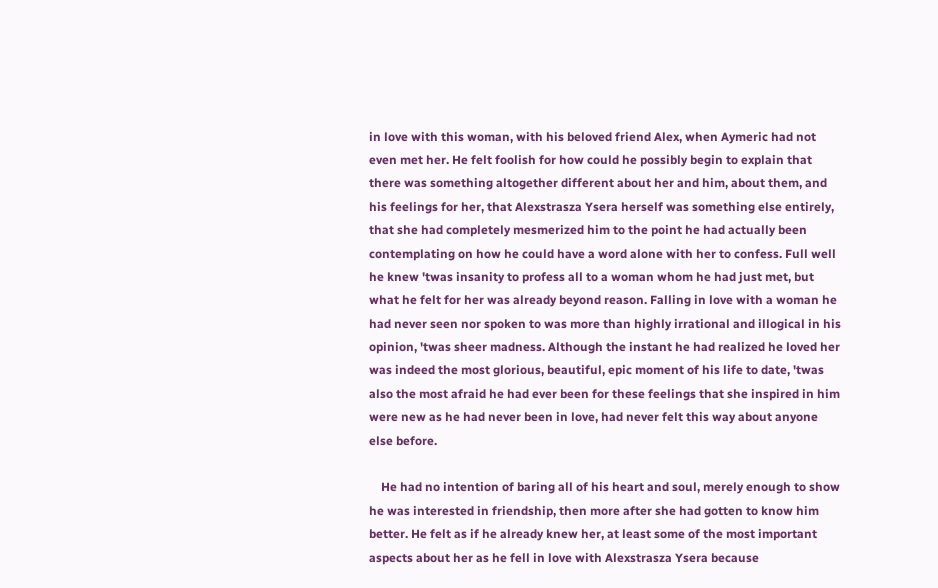in love with this woman, with his beloved friend Alex, when Aymeric had not even met her. He felt foolish for how could he possibly begin to explain that there was something altogether different about her and him, about them, and his feelings for her, that Alexstrasza Ysera herself was something else entirely, that she had completely mesmerized him to the point he had actually been contemplating on how he could have a word alone with her to confess. Full well he knew 'twas insanity to profess all to a woman whom he had just met, but what he felt for her was already beyond reason. Falling in love with a woman he had never seen nor spoken to was more than highly irrational and illogical in his opinion, 'twas sheer madness. Although the instant he had realized he loved her was indeed the most glorious, beautiful, epic moment of his life to date, 'twas also the most afraid he had ever been for these feelings that she inspired in him were new as he had never been in love, had never felt this way about anyone else before.

    He had no intention of baring all of his heart and soul, merely enough to show he was interested in friendship, then more after she had gotten to know him better. He felt as if he already knew her, at least some of the most important aspects about her as he fell in love with Alexstrasza Ysera because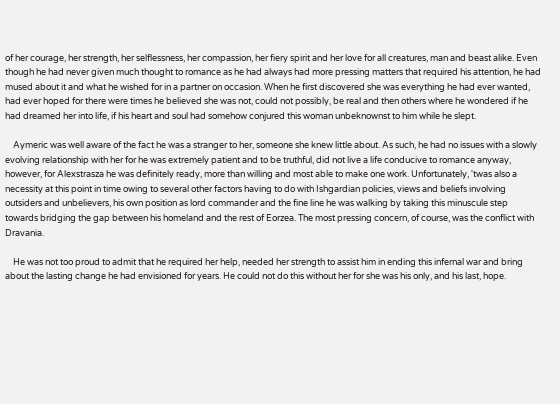of her courage, her strength, her selflessness, her compassion, her fiery spirit and her love for all creatures, man and beast alike. Even though he had never given much thought to romance as he had always had more pressing matters that required his attention, he had mused about it and what he wished for in a partner on occasion. When he first discovered she was everything he had ever wanted, had ever hoped for there were times he believed she was not, could not possibly, be real and then others where he wondered if he had dreamed her into life, if his heart and soul had somehow conjured this woman unbeknownst to him while he slept.

    Aymeric was well aware of the fact he was a stranger to her, someone she knew little about. As such, he had no issues with a slowly evolving relationship with her for he was extremely patient and to be truthful, did not live a life conducive to romance anyway, however, for Alexstrasza he was definitely ready, more than willing and most able to make one work. Unfortunately, 'twas also a necessity at this point in time owing to several other factors having to do with Ishgardian policies, views and beliefs involving outsiders and unbelievers, his own position as lord commander and the fine line he was walking by taking this minuscule step towards bridging the gap between his homeland and the rest of Eorzea. The most pressing concern, of course, was the conflict with Dravania.

    He was not too proud to admit that he required her help, needed her strength to assist him in ending this infernal war and bring about the lasting change he had envisioned for years. He could not do this without her for she was his only, and his last, hope.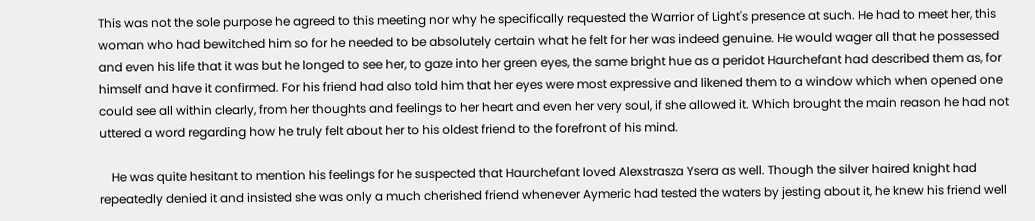This was not the sole purpose he agreed to this meeting nor why he specifically requested the Warrior of Light's presence at such. He had to meet her, this woman who had bewitched him so for he needed to be absolutely certain what he felt for her was indeed genuine. He would wager all that he possessed and even his life that it was but he longed to see her, to gaze into her green eyes, the same bright hue as a peridot Haurchefant had described them as, for himself and have it confirmed. For his friend had also told him that her eyes were most expressive and likened them to a window which when opened one could see all within clearly, from her thoughts and feelings to her heart and even her very soul, if she allowed it. Which brought the main reason he had not uttered a word regarding how he truly felt about her to his oldest friend to the forefront of his mind.

    He was quite hesitant to mention his feelings for he suspected that Haurchefant loved Alexstrasza Ysera as well. Though the silver haired knight had repeatedly denied it and insisted she was only a much cherished friend whenever Aymeric had tested the waters by jesting about it, he knew his friend well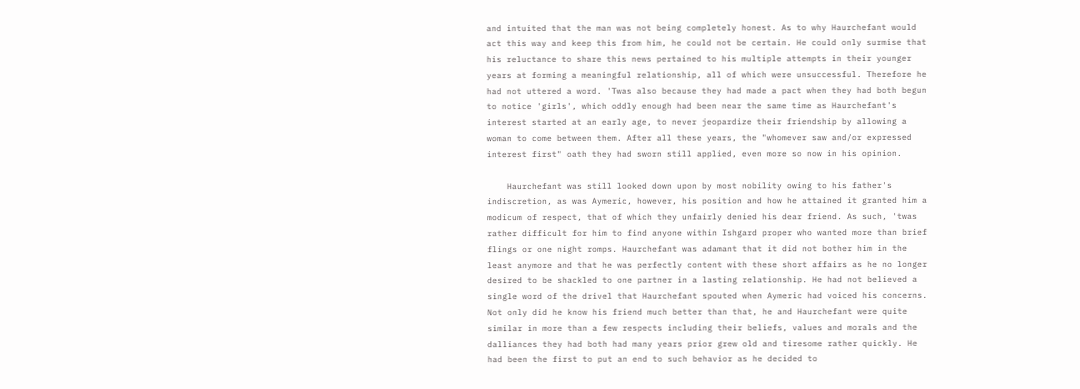and intuited that the man was not being completely honest. As to why Haurchefant would act this way and keep this from him, he could not be certain. He could only surmise that his reluctance to share this news pertained to his multiple attempts in their younger years at forming a meaningful relationship, all of which were unsuccessful. Therefore he had not uttered a word. 'Twas also because they had made a pact when they had both begun to notice 'girls', which oddly enough had been near the same time as Haurchefant's interest started at an early age, to never jeopardize their friendship by allowing a woman to come between them. After all these years, the "whomever saw and/or expressed interest first" oath they had sworn still applied, even more so now in his opinion.

    Haurchefant was still looked down upon by most nobility owing to his father's indiscretion, as was Aymeric, however, his position and how he attained it granted him a modicum of respect, that of which they unfairly denied his dear friend. As such, 'twas rather difficult for him to find anyone within Ishgard proper who wanted more than brief flings or one night romps. Haurchefant was adamant that it did not bother him in the least anymore and that he was perfectly content with these short affairs as he no longer desired to be shackled to one partner in a lasting relationship. He had not believed a single word of the drivel that Haurchefant spouted when Aymeric had voiced his concerns. Not only did he know his friend much better than that, he and Haurchefant were quite similar in more than a few respects including their beliefs, values and morals and the dalliances they had both had many years prior grew old and tiresome rather quickly. He had been the first to put an end to such behavior as he decided to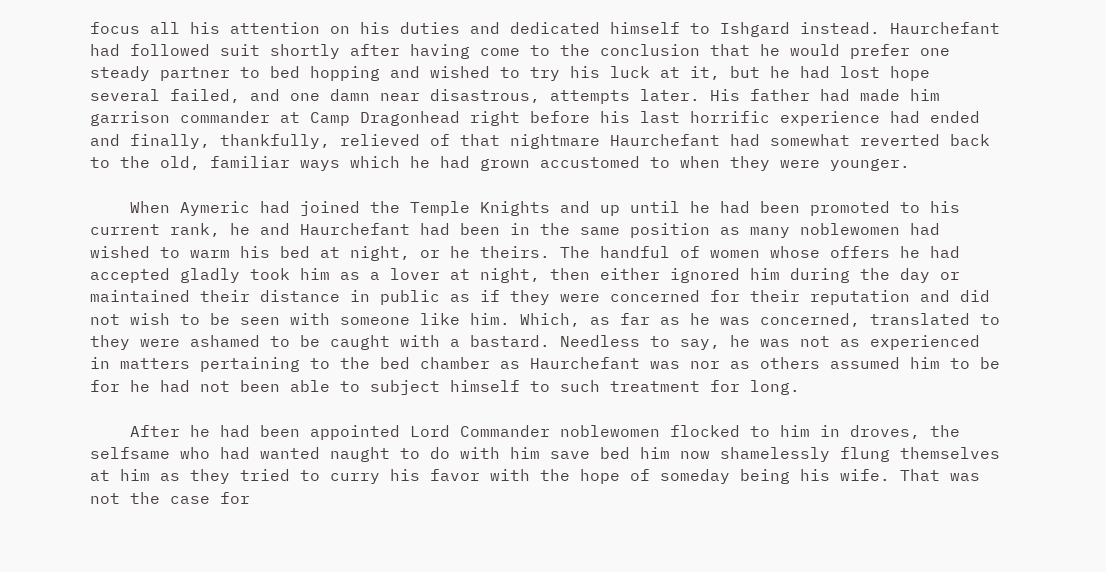focus all his attention on his duties and dedicated himself to Ishgard instead. Haurchefant had followed suit shortly after having come to the conclusion that he would prefer one steady partner to bed hopping and wished to try his luck at it, but he had lost hope several failed, and one damn near disastrous, attempts later. His father had made him garrison commander at Camp Dragonhead right before his last horrific experience had ended and finally, thankfully, relieved of that nightmare Haurchefant had somewhat reverted back to the old, familiar ways which he had grown accustomed to when they were younger.

    When Aymeric had joined the Temple Knights and up until he had been promoted to his current rank, he and Haurchefant had been in the same position as many noblewomen had wished to warm his bed at night, or he theirs. The handful of women whose offers he had accepted gladly took him as a lover at night, then either ignored him during the day or maintained their distance in public as if they were concerned for their reputation and did not wish to be seen with someone like him. Which, as far as he was concerned, translated to they were ashamed to be caught with a bastard. Needless to say, he was not as experienced in matters pertaining to the bed chamber as Haurchefant was nor as others assumed him to be for he had not been able to subject himself to such treatment for long.

    After he had been appointed Lord Commander noblewomen flocked to him in droves, the selfsame who had wanted naught to do with him save bed him now shamelessly flung themselves at him as they tried to curry his favor with the hope of someday being his wife. That was not the case for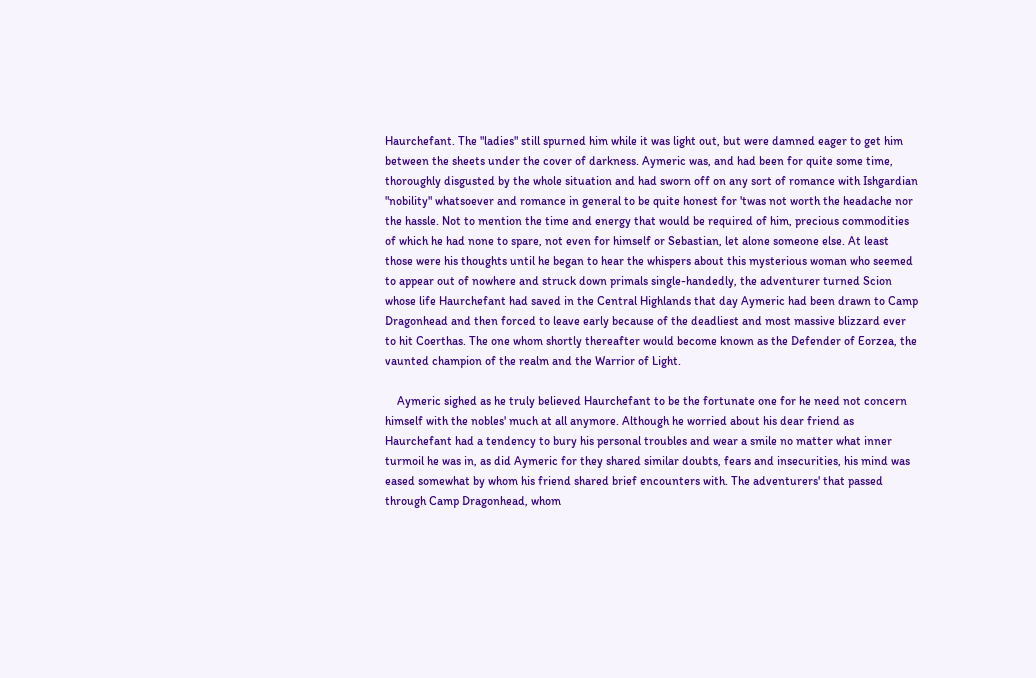Haurchefant. The "ladies" still spurned him while it was light out, but were damned eager to get him between the sheets under the cover of darkness. Aymeric was, and had been for quite some time, thoroughly disgusted by the whole situation and had sworn off on any sort of romance with Ishgardian "nobility" whatsoever and romance in general to be quite honest for 'twas not worth the headache nor the hassle. Not to mention the time and energy that would be required of him, precious commodities of which he had none to spare, not even for himself or Sebastian, let alone someone else. At least those were his thoughts until he began to hear the whispers about this mysterious woman who seemed to appear out of nowhere and struck down primals single-handedly, the adventurer turned Scion whose life Haurchefant had saved in the Central Highlands that day Aymeric had been drawn to Camp Dragonhead and then forced to leave early because of the deadliest and most massive blizzard ever to hit Coerthas. The one whom shortly thereafter would become known as the Defender of Eorzea, the vaunted champion of the realm and the Warrior of Light.

    Aymeric sighed as he truly believed Haurchefant to be the fortunate one for he need not concern himself with the nobles' much at all anymore. Although he worried about his dear friend as Haurchefant had a tendency to bury his personal troubles and wear a smile no matter what inner turmoil he was in, as did Aymeric for they shared similar doubts, fears and insecurities, his mind was eased somewhat by whom his friend shared brief encounters with. The adventurers' that passed through Camp Dragonhead, whom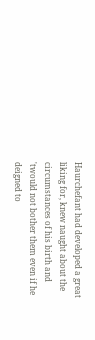Haurchefant had developed a great liking for, knew naught about the circumstances of his birth and 'twould not bother them even if he deigned to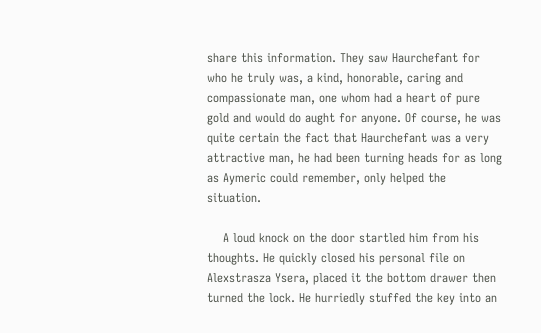share this information. They saw Haurchefant for who he truly was, a kind, honorable, caring and compassionate man, one whom had a heart of pure gold and would do aught for anyone. Of course, he was quite certain the fact that Haurchefant was a very attractive man, he had been turning heads for as long as Aymeric could remember, only helped the situation.

    A loud knock on the door startled him from his thoughts. He quickly closed his personal file on Alexstrasza Ysera, placed it the bottom drawer then turned the lock. He hurriedly stuffed the key into an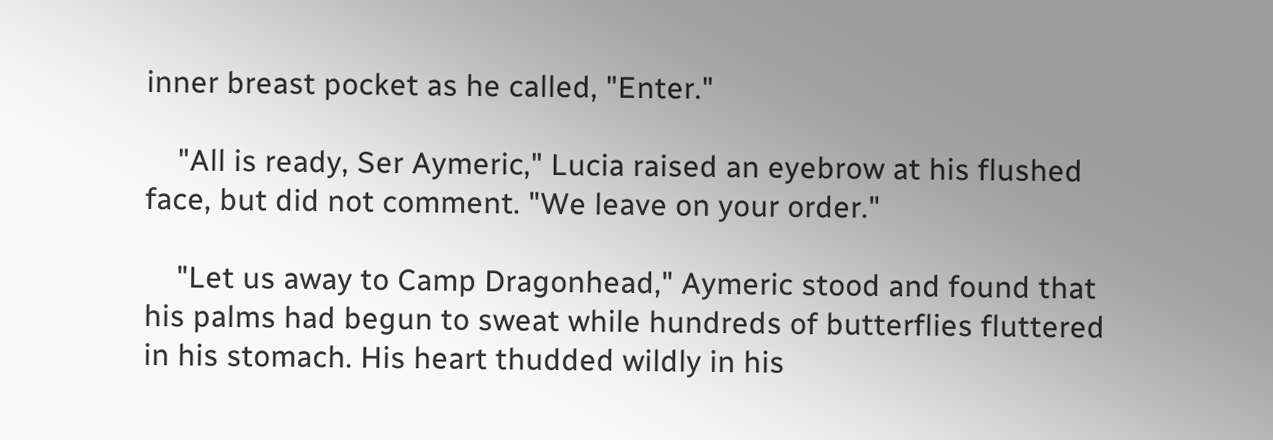inner breast pocket as he called, "Enter."

    "All is ready, Ser Aymeric," Lucia raised an eyebrow at his flushed face, but did not comment. "We leave on your order."

    "Let us away to Camp Dragonhead," Aymeric stood and found that his palms had begun to sweat while hundreds of butterflies fluttered in his stomach. His heart thudded wildly in his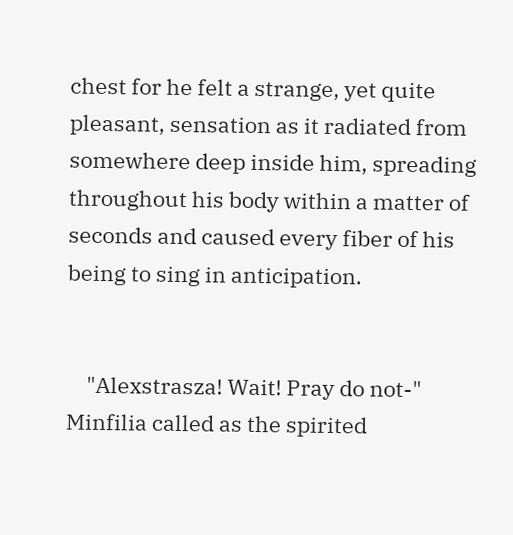chest for he felt a strange, yet quite pleasant, sensation as it radiated from somewhere deep inside him, spreading throughout his body within a matter of seconds and caused every fiber of his being to sing in anticipation.


    "Alexstrasza! Wait! Pray do not-" Minfilia called as the spirited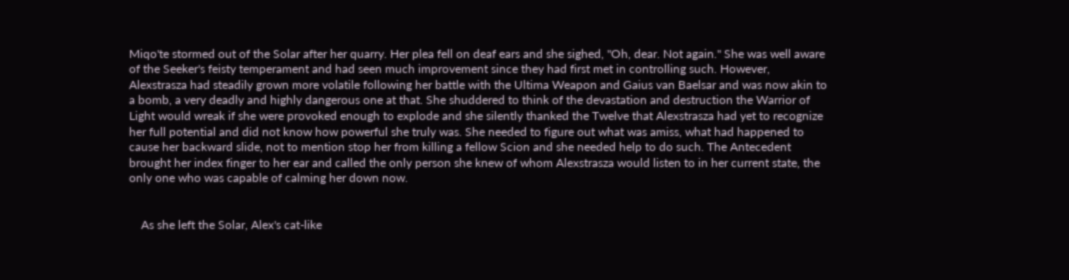Miqo'te stormed out of the Solar after her quarry. Her plea fell on deaf ears and she sighed, "Oh, dear. Not again." She was well aware of the Seeker's feisty temperament and had seen much improvement since they had first met in controlling such. However, Alexstrasza had steadily grown more volatile following her battle with the Ultima Weapon and Gaius van Baelsar and was now akin to a bomb, a very deadly and highly dangerous one at that. She shuddered to think of the devastation and destruction the Warrior of Light would wreak if she were provoked enough to explode and she silently thanked the Twelve that Alexstrasza had yet to recognize her full potential and did not know how powerful she truly was. She needed to figure out what was amiss, what had happened to cause her backward slide, not to mention stop her from killing a fellow Scion and she needed help to do such. The Antecedent brought her index finger to her ear and called the only person she knew of whom Alexstrasza would listen to in her current state, the only one who was capable of calming her down now.


    As she left the Solar, Alex's cat-like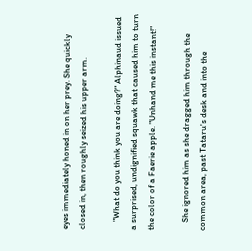eyes immediately honed in on her prey. She quickly closed in, then roughly seized his upper arm.

    "What do you think you are doing?" Alphinaud issued a surprised, undignified squawk that caused him to turn the color of a Faerie apple. "Unhand me this instant!"

    She ignored him as she dragged him through the common area, past Tataru's desk and into the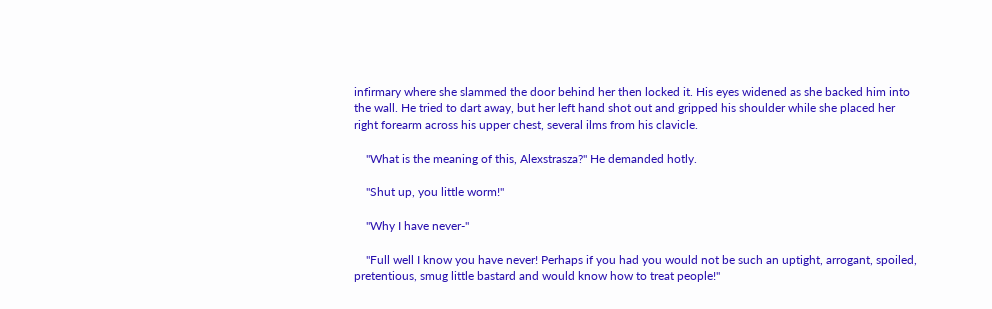infirmary where she slammed the door behind her then locked it. His eyes widened as she backed him into the wall. He tried to dart away, but her left hand shot out and gripped his shoulder while she placed her right forearm across his upper chest, several ilms from his clavicle.

    "What is the meaning of this, Alexstrasza?" He demanded hotly.

    "Shut up, you little worm!"

    "Why I have never-"

    "Full well I know you have never! Perhaps if you had you would not be such an uptight, arrogant, spoiled, pretentious, smug little bastard and would know how to treat people!"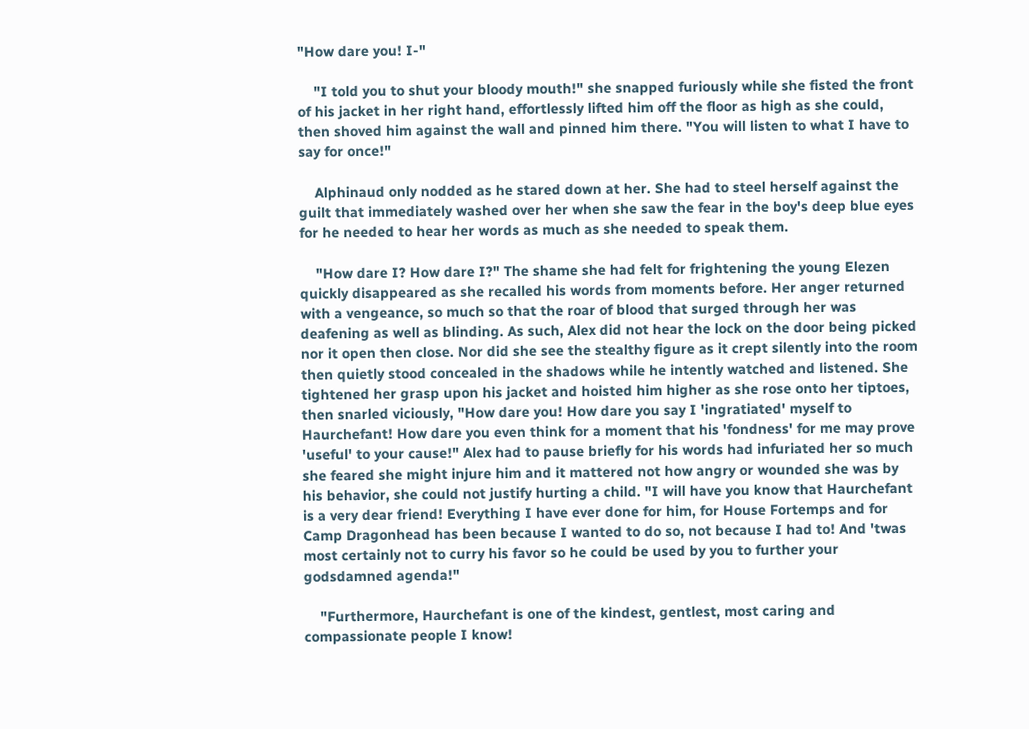"How dare you! I-"

    "I told you to shut your bloody mouth!" she snapped furiously while she fisted the front of his jacket in her right hand, effortlessly lifted him off the floor as high as she could, then shoved him against the wall and pinned him there. "You will listen to what I have to say for once!"

    Alphinaud only nodded as he stared down at her. She had to steel herself against the guilt that immediately washed over her when she saw the fear in the boy's deep blue eyes for he needed to hear her words as much as she needed to speak them.

    "How dare I? How dare I?" The shame she had felt for frightening the young Elezen quickly disappeared as she recalled his words from moments before. Her anger returned with a vengeance, so much so that the roar of blood that surged through her was deafening as well as blinding. As such, Alex did not hear the lock on the door being picked nor it open then close. Nor did she see the stealthy figure as it crept silently into the room then quietly stood concealed in the shadows while he intently watched and listened. She tightened her grasp upon his jacket and hoisted him higher as she rose onto her tiptoes, then snarled viciously, "How dare you! How dare you say I 'ingratiated' myself to Haurchefant! How dare you even think for a moment that his 'fondness' for me may prove 'useful' to your cause!" Alex had to pause briefly for his words had infuriated her so much she feared she might injure him and it mattered not how angry or wounded she was by his behavior, she could not justify hurting a child. "I will have you know that Haurchefant is a very dear friend! Everything I have ever done for him, for House Fortemps and for Camp Dragonhead has been because I wanted to do so, not because I had to! And 'twas most certainly not to curry his favor so he could be used by you to further your godsdamned agenda!"

    "Furthermore, Haurchefant is one of the kindest, gentlest, most caring and compassionate people I know!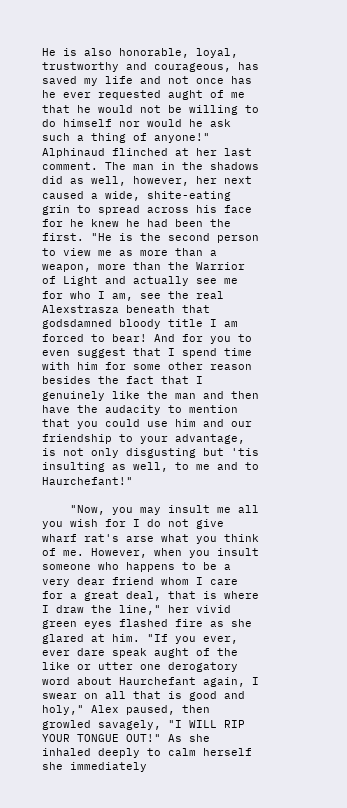He is also honorable, loyal, trustworthy and courageous, has saved my life and not once has he ever requested aught of me that he would not be willing to do himself nor would he ask such a thing of anyone!" Alphinaud flinched at her last comment. The man in the shadows did as well, however, her next caused a wide, shite-eating grin to spread across his face for he knew he had been the first. "He is the second person to view me as more than a weapon, more than the Warrior of Light and actually see me for who I am, see the real Alexstrasza beneath that godsdamned bloody title I am forced to bear! And for you to even suggest that I spend time with him for some other reason besides the fact that I genuinely like the man and then have the audacity to mention that you could use him and our friendship to your advantage, is not only disgusting but 'tis insulting as well, to me and to Haurchefant!"

    "Now, you may insult me all you wish for I do not give wharf rat's arse what you think of me. However, when you insult someone who happens to be a very dear friend whom I care for a great deal, that is where I draw the line," her vivid green eyes flashed fire as she glared at him. "If you ever, ever dare speak aught of the like or utter one derogatory word about Haurchefant again, I swear on all that is good and holy," Alex paused, then growled savagely, "I WILL RIP YOUR TONGUE OUT!" As she inhaled deeply to calm herself she immediately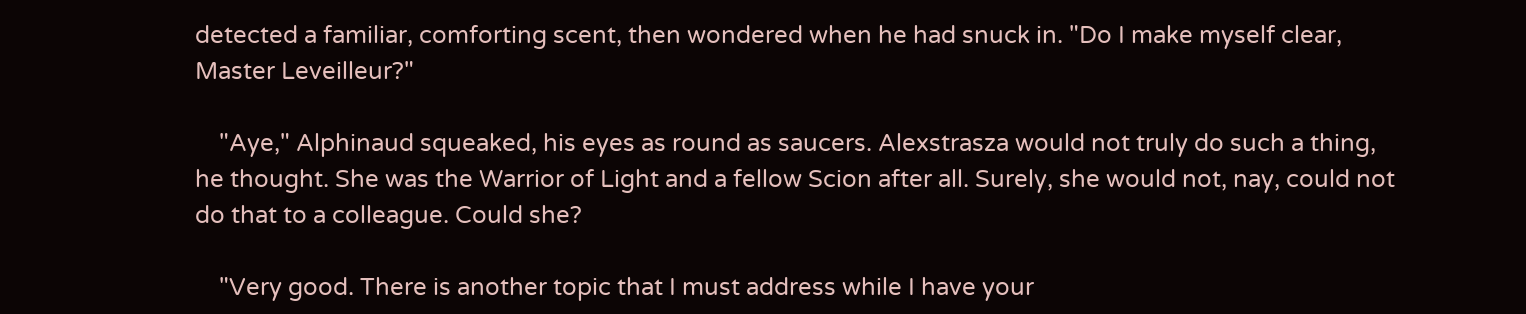detected a familiar, comforting scent, then wondered when he had snuck in. "Do I make myself clear, Master Leveilleur?"

    "Aye," Alphinaud squeaked, his eyes as round as saucers. Alexstrasza would not truly do such a thing, he thought. She was the Warrior of Light and a fellow Scion after all. Surely, she would not, nay, could not do that to a colleague. Could she?

    "Very good. There is another topic that I must address while I have your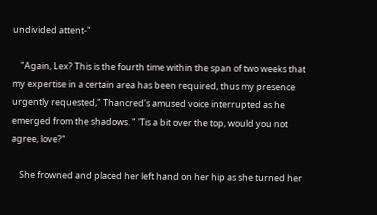undivided attent-"

    "Again, Lex? This is the fourth time within the span of two weeks that my expertise in a certain area has been required, thus my presence urgently requested," Thancred's amused voice interrupted as he emerged from the shadows. " 'Tis a bit over the top, would you not agree, love?"

    She frowned and placed her left hand on her hip as she turned her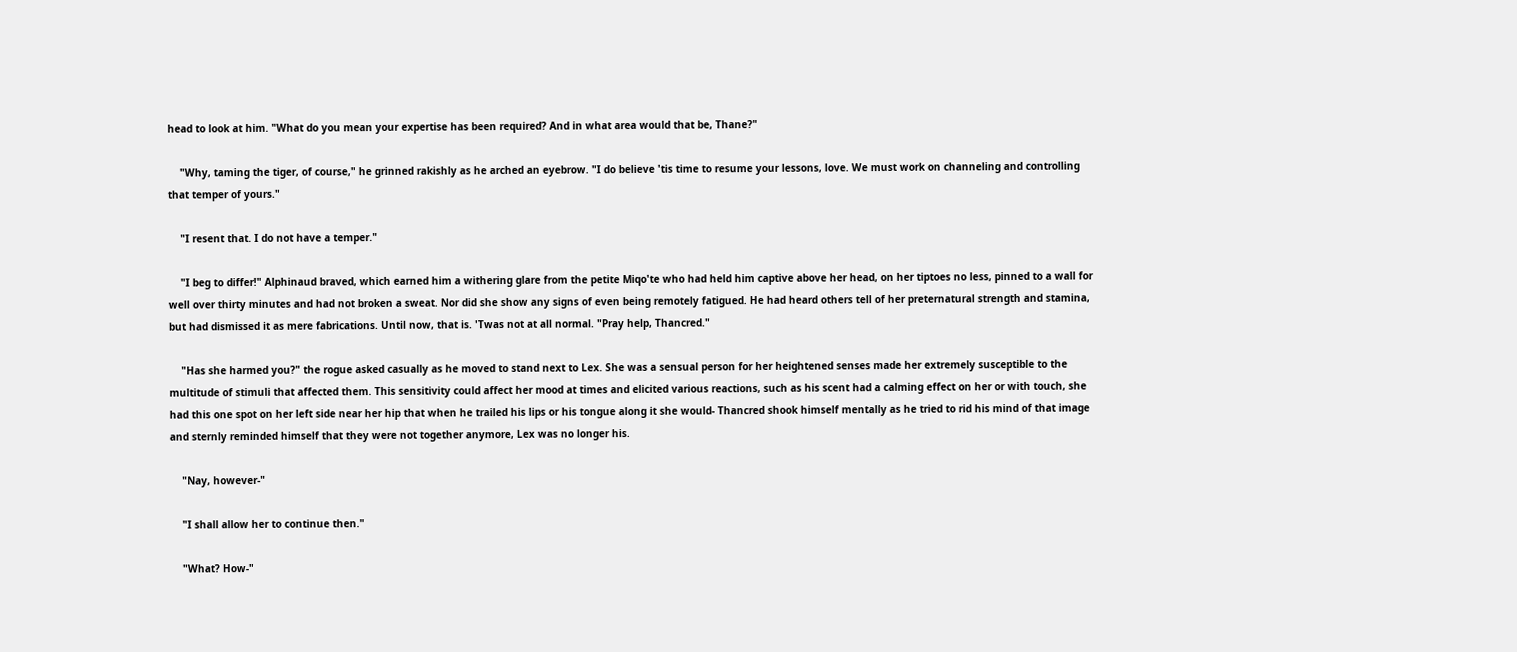head to look at him. "What do you mean your expertise has been required? And in what area would that be, Thane?"

    "Why, taming the tiger, of course," he grinned rakishly as he arched an eyebrow. "I do believe 'tis time to resume your lessons, love. We must work on channeling and controlling that temper of yours."

    "I resent that. I do not have a temper."

    "I beg to differ!" Alphinaud braved, which earned him a withering glare from the petite Miqo'te who had held him captive above her head, on her tiptoes no less, pinned to a wall for well over thirty minutes and had not broken a sweat. Nor did she show any signs of even being remotely fatigued. He had heard others tell of her preternatural strength and stamina, but had dismissed it as mere fabrications. Until now, that is. 'Twas not at all normal. "Pray help, Thancred."

    "Has she harmed you?" the rogue asked casually as he moved to stand next to Lex. She was a sensual person for her heightened senses made her extremely susceptible to the multitude of stimuli that affected them. This sensitivity could affect her mood at times and elicited various reactions, such as his scent had a calming effect on her or with touch, she had this one spot on her left side near her hip that when he trailed his lips or his tongue along it she would- Thancred shook himself mentally as he tried to rid his mind of that image and sternly reminded himself that they were not together anymore, Lex was no longer his.

    "Nay, however-"

    "I shall allow her to continue then."

    "What? How-"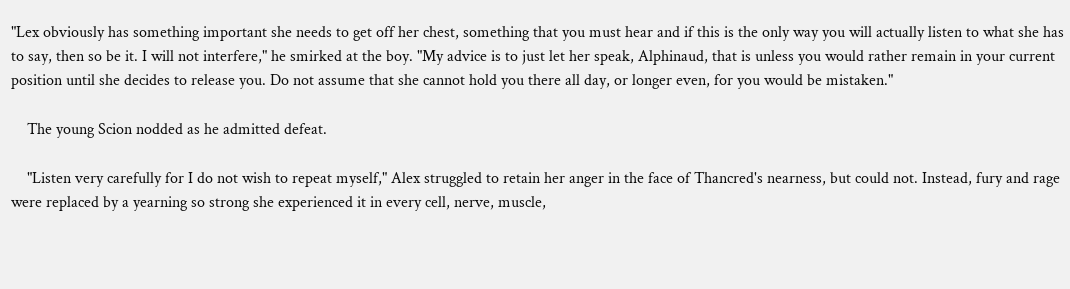"Lex obviously has something important she needs to get off her chest, something that you must hear and if this is the only way you will actually listen to what she has to say, then so be it. I will not interfere," he smirked at the boy. "My advice is to just let her speak, Alphinaud, that is unless you would rather remain in your current position until she decides to release you. Do not assume that she cannot hold you there all day, or longer even, for you would be mistaken."

    The young Scion nodded as he admitted defeat.

    "Listen very carefully for I do not wish to repeat myself," Alex struggled to retain her anger in the face of Thancred's nearness, but could not. Instead, fury and rage were replaced by a yearning so strong she experienced it in every cell, nerve, muscle,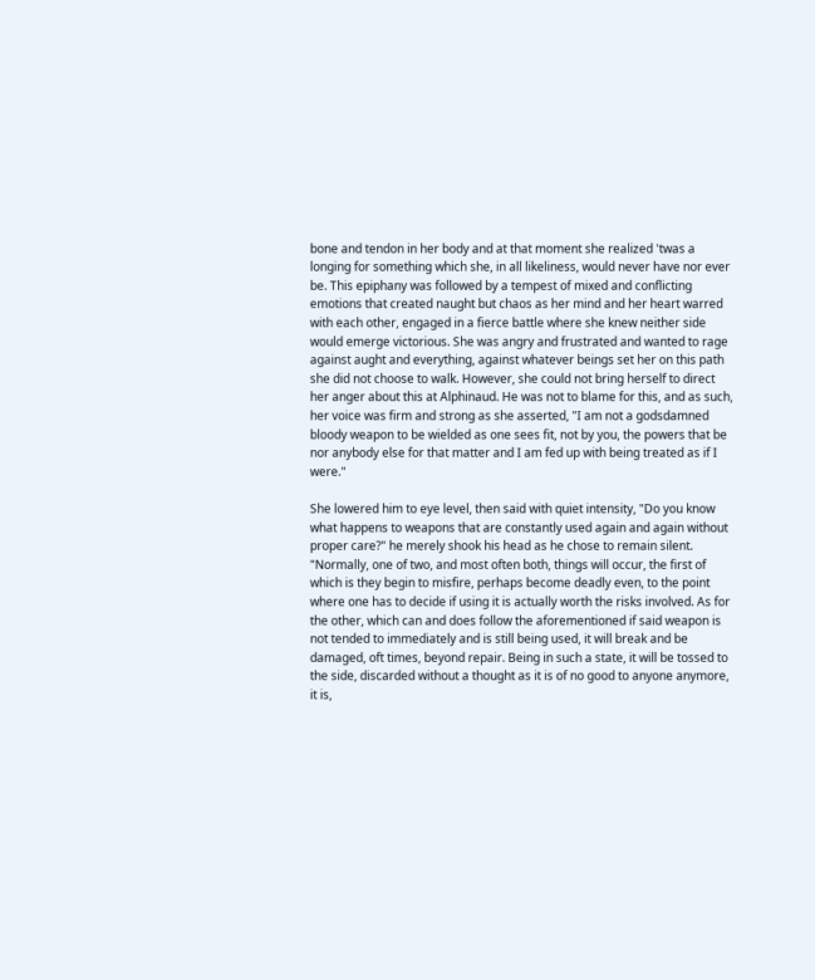bone and tendon in her body and at that moment she realized 'twas a longing for something which she, in all likeliness, would never have nor ever be. This epiphany was followed by a tempest of mixed and conflicting emotions that created naught but chaos as her mind and her heart warred with each other, engaged in a fierce battle where she knew neither side would emerge victorious. She was angry and frustrated and wanted to rage against aught and everything, against whatever beings set her on this path she did not choose to walk. However, she could not bring herself to direct her anger about this at Alphinaud. He was not to blame for this, and as such, her voice was firm and strong as she asserted, "I am not a godsdamned bloody weapon to be wielded as one sees fit, not by you, the powers that be nor anybody else for that matter and I am fed up with being treated as if I were."

She lowered him to eye level, then said with quiet intensity, "Do you know what happens to weapons that are constantly used again and again without proper care?" he merely shook his head as he chose to remain silent. "Normally, one of two, and most often both, things will occur, the first of which is they begin to misfire, perhaps become deadly even, to the point where one has to decide if using it is actually worth the risks involved. As for the other, which can and does follow the aforementioned if said weapon is not tended to immediately and is still being used, it will break and be damaged, oft times, beyond repair. Being in such a state, it will be tossed to the side, discarded without a thought as it is of no good to anyone anymore, it is,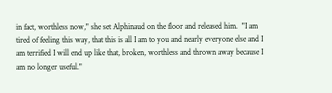in fact, worthless now," she set Alphinaud on the floor and released him.  "I am tired of feeling this way, that this is all I am to you and nearly everyone else and I am terrified I will end up like that, broken, worthless and thrown away because I am no longer useful."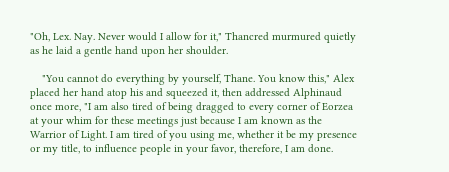"Oh, Lex. Nay. Never would I allow for it," Thancred murmured quietly as he laid a gentle hand upon her shoulder.

    "You cannot do everything by yourself, Thane. You know this," Alex placed her hand atop his and squeezed it, then addressed Alphinaud once more, "I am also tired of being dragged to every corner of Eorzea at your whim for these meetings just because I am known as the Warrior of Light. I am tired of you using me, whether it be my presence or my title, to influence people in your favor, therefore, I am done.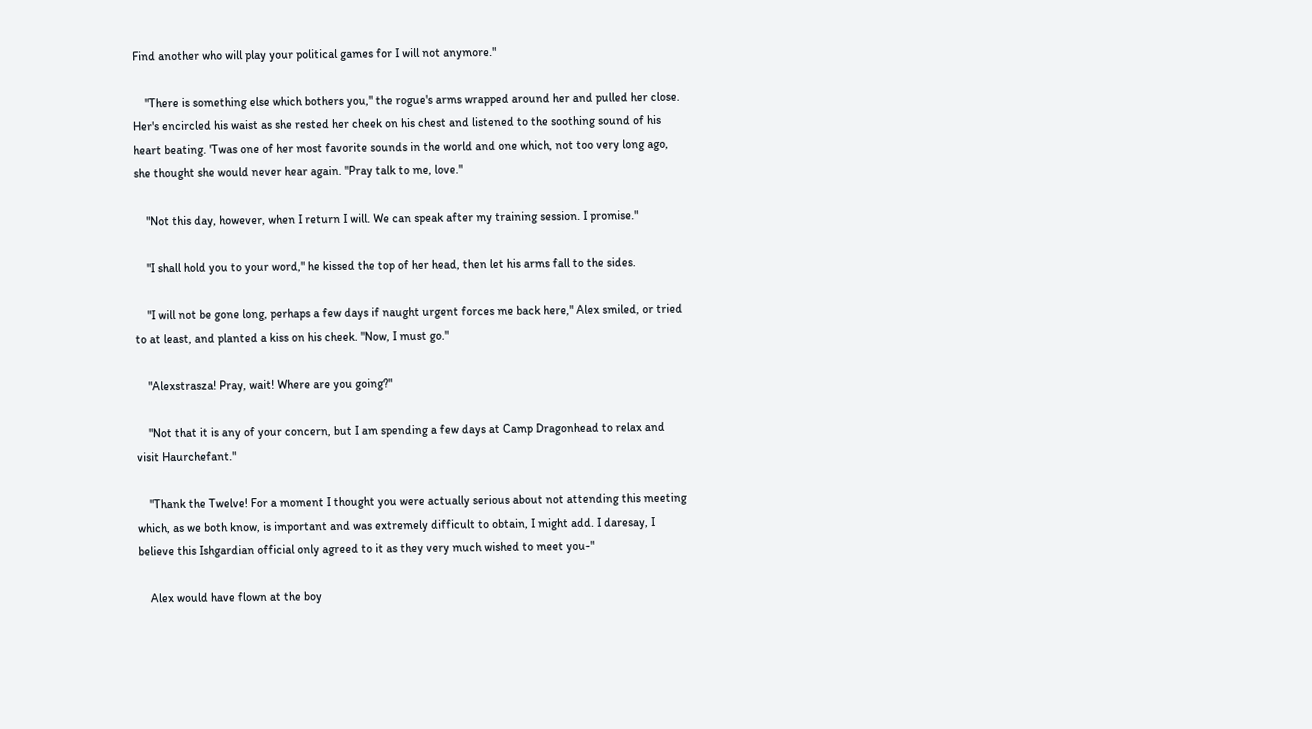Find another who will play your political games for I will not anymore."

    "There is something else which bothers you," the rogue's arms wrapped around her and pulled her close. Her's encircled his waist as she rested her cheek on his chest and listened to the soothing sound of his heart beating. 'Twas one of her most favorite sounds in the world and one which, not too very long ago, she thought she would never hear again. "Pray talk to me, love."

    "Not this day, however, when I return I will. We can speak after my training session. I promise."

    "I shall hold you to your word," he kissed the top of her head, then let his arms fall to the sides.

    "I will not be gone long, perhaps a few days if naught urgent forces me back here," Alex smiled, or tried to at least, and planted a kiss on his cheek. "Now, I must go."

    "Alexstrasza! Pray, wait! Where are you going?"

    "Not that it is any of your concern, but I am spending a few days at Camp Dragonhead to relax and visit Haurchefant."

    "Thank the Twelve! For a moment I thought you were actually serious about not attending this meeting which, as we both know, is important and was extremely difficult to obtain, I might add. I daresay, I believe this Ishgardian official only agreed to it as they very much wished to meet you-"

    Alex would have flown at the boy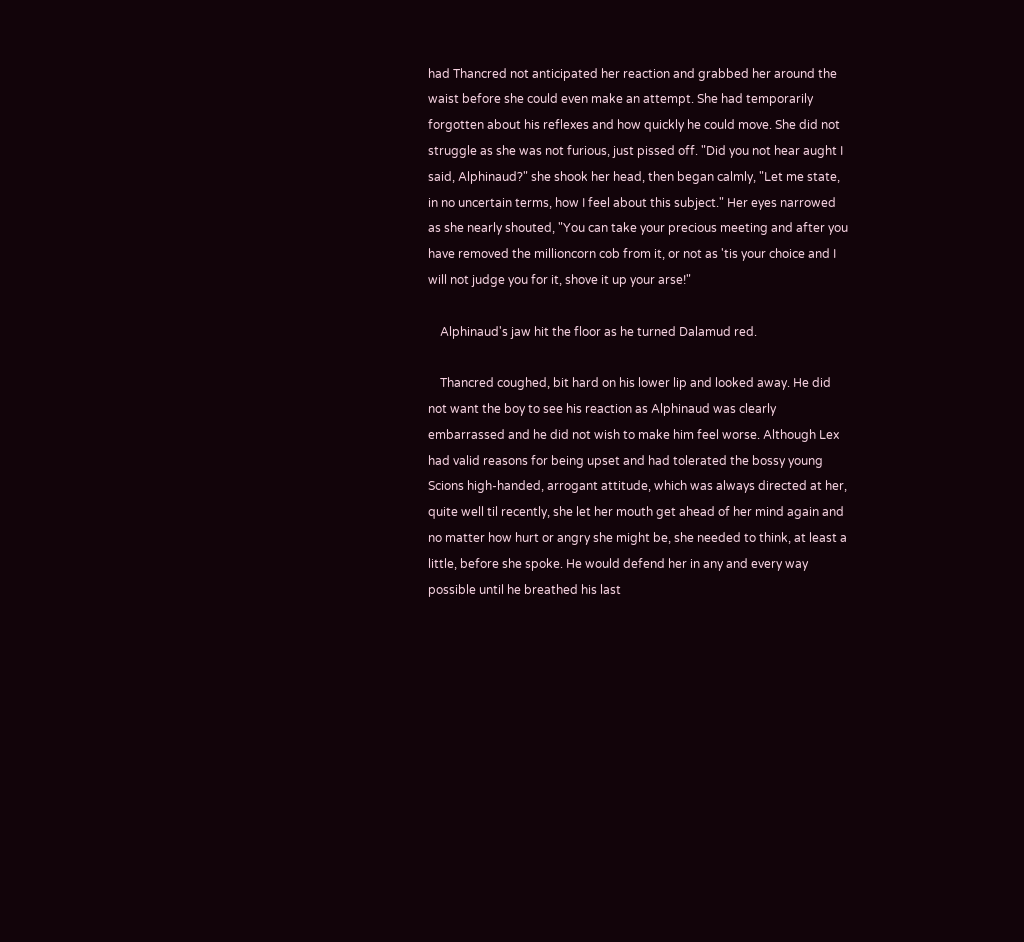had Thancred not anticipated her reaction and grabbed her around the waist before she could even make an attempt. She had temporarily forgotten about his reflexes and how quickly he could move. She did not struggle as she was not furious, just pissed off. "Did you not hear aught I said, Alphinaud?" she shook her head, then began calmly, "Let me state, in no uncertain terms, how I feel about this subject." Her eyes narrowed as she nearly shouted, "You can take your precious meeting and after you have removed the millioncorn cob from it, or not as 'tis your choice and I will not judge you for it, shove it up your arse!"

    Alphinaud's jaw hit the floor as he turned Dalamud red.

    Thancred coughed, bit hard on his lower lip and looked away. He did not want the boy to see his reaction as Alphinaud was clearly embarrassed and he did not wish to make him feel worse. Although Lex had valid reasons for being upset and had tolerated the bossy young Scions high-handed, arrogant attitude, which was always directed at her, quite well til recently, she let her mouth get ahead of her mind again and no matter how hurt or angry she might be, she needed to think, at least a little, before she spoke. He would defend her in any and every way possible until he breathed his last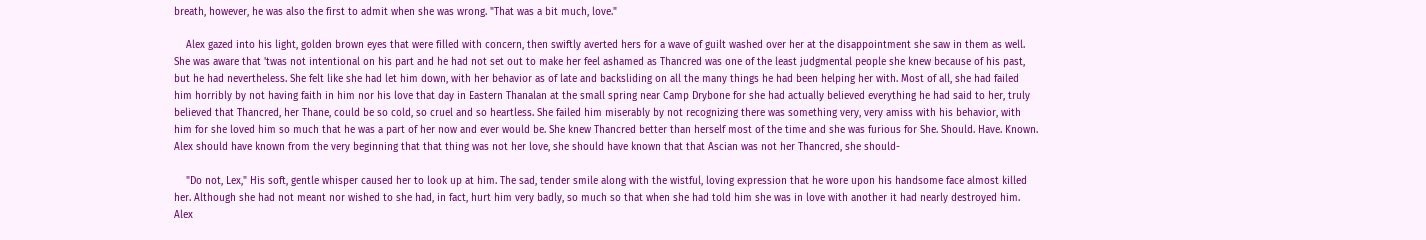breath, however, he was also the first to admit when she was wrong. "That was a bit much, love."

    Alex gazed into his light, golden brown eyes that were filled with concern, then swiftly averted hers for a wave of guilt washed over her at the disappointment she saw in them as well. She was aware that 'twas not intentional on his part and he had not set out to make her feel ashamed as Thancred was one of the least judgmental people she knew because of his past, but he had nevertheless. She felt like she had let him down, with her behavior as of late and backsliding on all the many things he had been helping her with. Most of all, she had failed him horribly by not having faith in him nor his love that day in Eastern Thanalan at the small spring near Camp Drybone for she had actually believed everything he had said to her, truly believed that Thancred, her Thane, could be so cold, so cruel and so heartless. She failed him miserably by not recognizing there was something very, very amiss with his behavior, with him for she loved him so much that he was a part of her now and ever would be. She knew Thancred better than herself most of the time and she was furious for She. Should. Have. Known. Alex should have known from the very beginning that that thing was not her love, she should have known that that Ascian was not her Thancred, she should-

    "Do not, Lex," His soft, gentle whisper caused her to look up at him. The sad, tender smile along with the wistful, loving expression that he wore upon his handsome face almost killed her. Although she had not meant nor wished to she had, in fact, hurt him very badly, so much so that when she had told him she was in love with another it had nearly destroyed him. Alex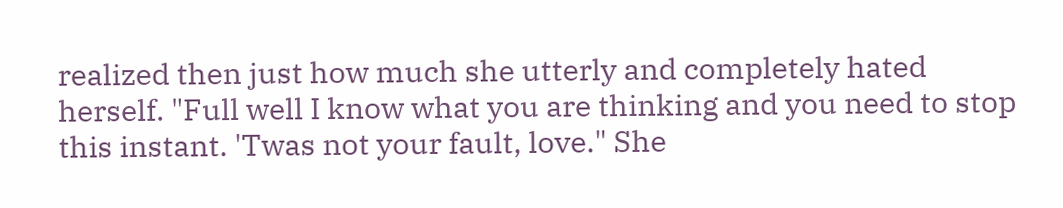realized then just how much she utterly and completely hated herself. "Full well I know what you are thinking and you need to stop this instant. 'Twas not your fault, love." She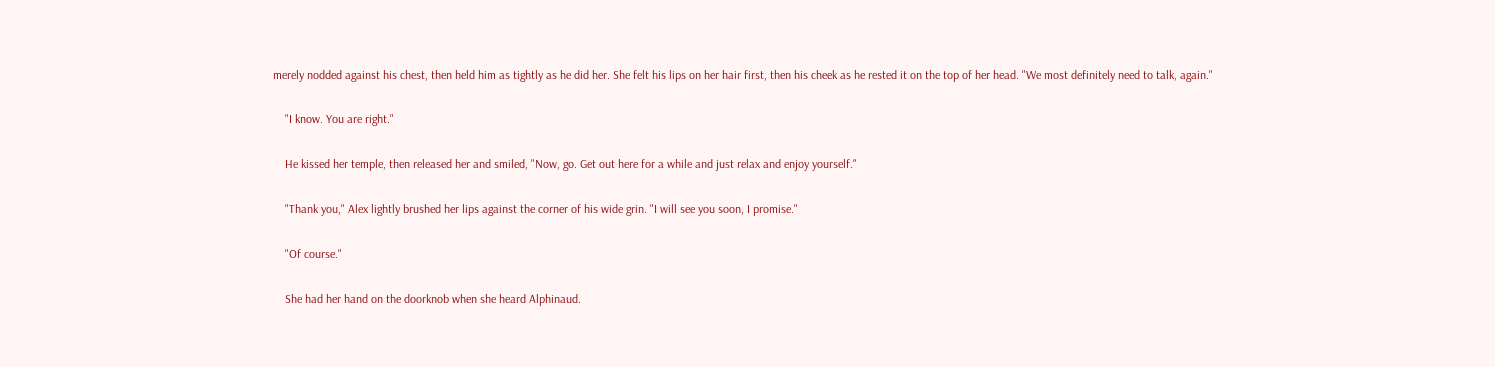merely nodded against his chest, then held him as tightly as he did her. She felt his lips on her hair first, then his cheek as he rested it on the top of her head. "We most definitely need to talk, again."

    "I know. You are right."

    He kissed her temple, then released her and smiled, "Now, go. Get out here for a while and just relax and enjoy yourself."

    "Thank you," Alex lightly brushed her lips against the corner of his wide grin. "I will see you soon, I promise."

    "Of course."

    She had her hand on the doorknob when she heard Alphinaud.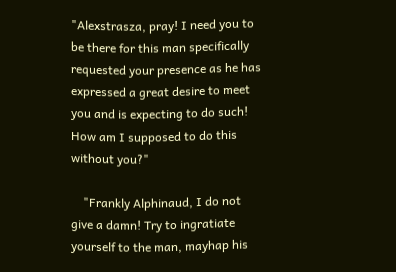"Alexstrasza, pray! I need you to be there for this man specifically requested your presence as he has expressed a great desire to meet you and is expecting to do such! How am I supposed to do this without you?"

    "Frankly Alphinaud, I do not give a damn! Try to ingratiate yourself to the man, mayhap his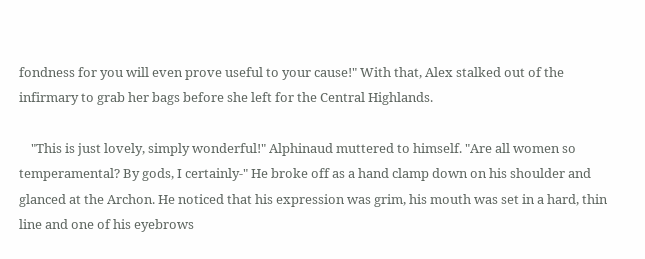fondness for you will even prove useful to your cause!" With that, Alex stalked out of the infirmary to grab her bags before she left for the Central Highlands.

    "This is just lovely, simply wonderful!" Alphinaud muttered to himself. "Are all women so temperamental? By gods, I certainly-" He broke off as a hand clamp down on his shoulder and glanced at the Archon. He noticed that his expression was grim, his mouth was set in a hard, thin line and one of his eyebrows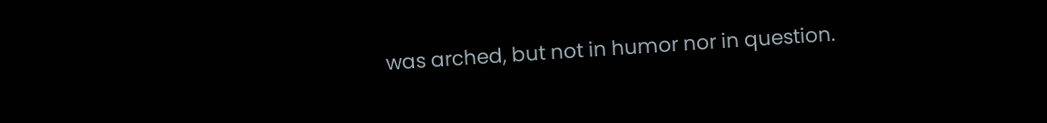was arched, but not in humor nor in question.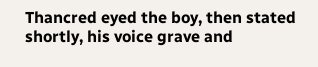Thancred eyed the boy, then stated shortly, his voice grave and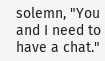solemn, "You and I need to have a chat."